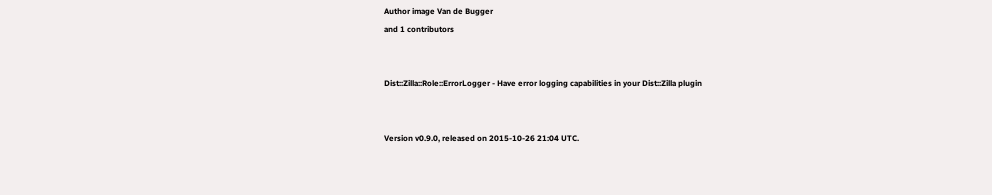Author image Van de Bugger
and 1 contributors


Dist::Zilla::Role::ErrorLogger - Have error logging capabilities in your Dist::Zilla plugin


Version v0.9.0, released on 2015-10-26 21:04 UTC.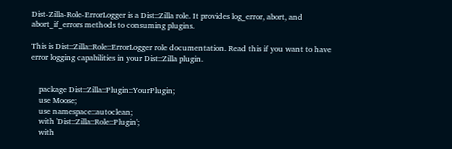Dist-Zilla-Role-ErrorLogger is a Dist::Zilla role. It provides log_error, abort, and abort_if_errors methods to consuming plugins.

This is Dist::Zilla::Role::ErrorLogger role documentation. Read this if you want to have error logging capabilities in your Dist::Zilla plugin.


    package Dist::Zilla::Plugin::YourPlugin;
    use Moose;
    use namespace::autoclean;
    with 'Dist::Zilla::Role::Plugin';
    with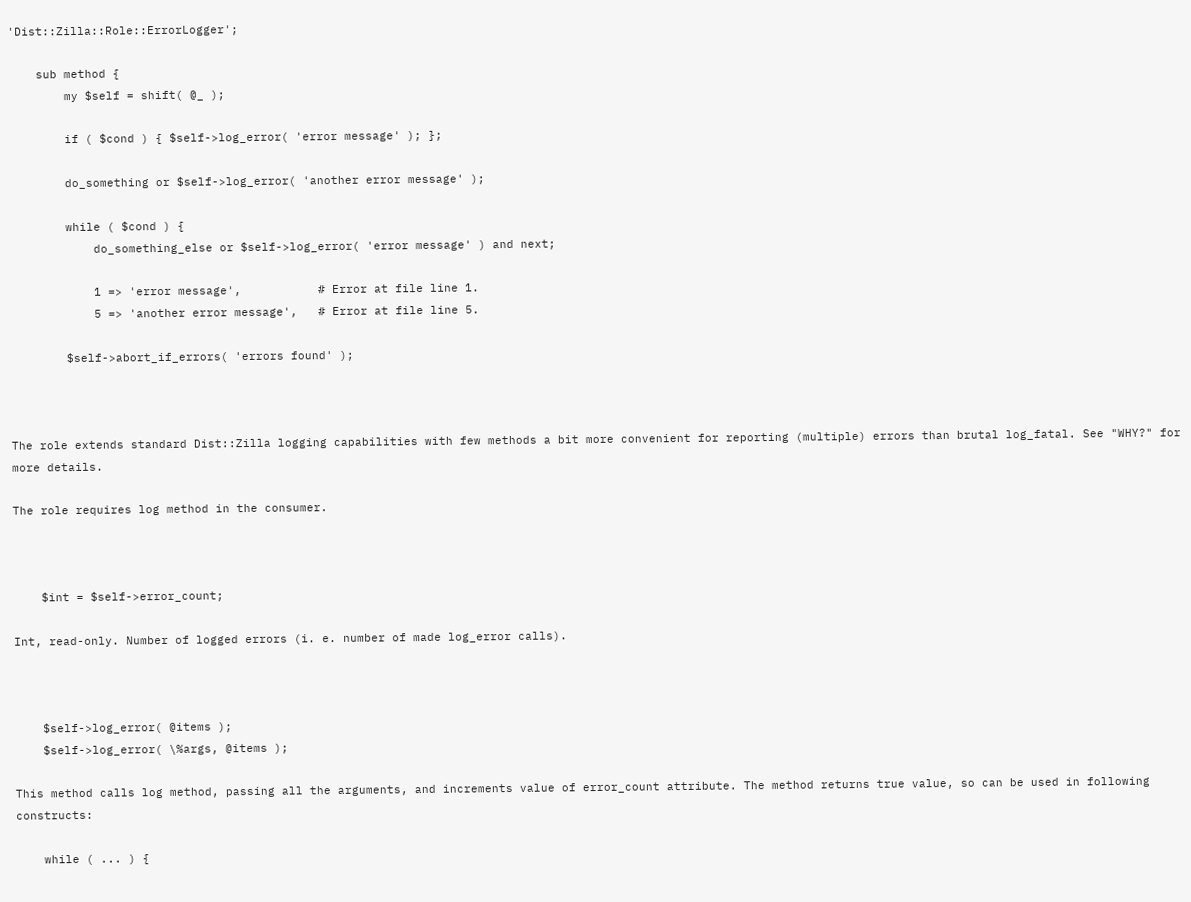'Dist::Zilla::Role::ErrorLogger';

    sub method {
        my $self = shift( @_ );

        if ( $cond ) { $self->log_error( 'error message' ); };

        do_something or $self->log_error( 'another error message' );

        while ( $cond ) {
            do_something_else or $self->log_error( 'error message' ) and next;

            1 => 'error message',           # Error at file line 1.
            5 => 'another error message',   # Error at file line 5.

        $self->abort_if_errors( 'errors found' );



The role extends standard Dist::Zilla logging capabilities with few methods a bit more convenient for reporting (multiple) errors than brutal log_fatal. See "WHY?" for more details.

The role requires log method in the consumer.



    $int = $self->error_count;

Int, read-only. Number of logged errors (i. e. number of made log_error calls).



    $self->log_error( @items );
    $self->log_error( \%args, @items );

This method calls log method, passing all the arguments, and increments value of error_count attribute. The method returns true value, so can be used in following constructs:

    while ( ... ) {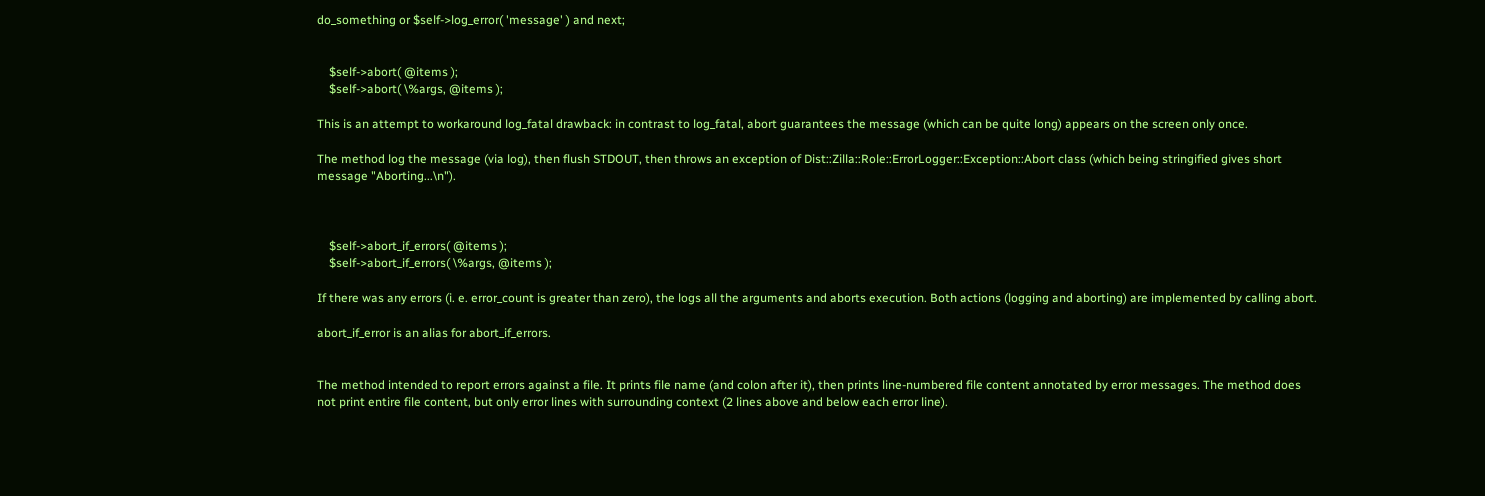do_something or $self->log_error( 'message' ) and next;


    $self->abort( @items );
    $self->abort( \%args, @items );

This is an attempt to workaround log_fatal drawback: in contrast to log_fatal, abort guarantees the message (which can be quite long) appears on the screen only once.

The method log the message (via log), then flush STDOUT, then throws an exception of Dist::Zilla::Role::ErrorLogger::Exception::Abort class (which being stringified gives short message "Aborting...\n").



    $self->abort_if_errors( @items );
    $self->abort_if_errors( \%args, @items );

If there was any errors (i. e. error_count is greater than zero), the logs all the arguments and aborts execution. Both actions (logging and aborting) are implemented by calling abort.

abort_if_error is an alias for abort_if_errors.


The method intended to report errors against a file. It prints file name (and colon after it), then prints line-numbered file content annotated by error messages. The method does not print entire file content, but only error lines with surrounding context (2 lines above and below each error line).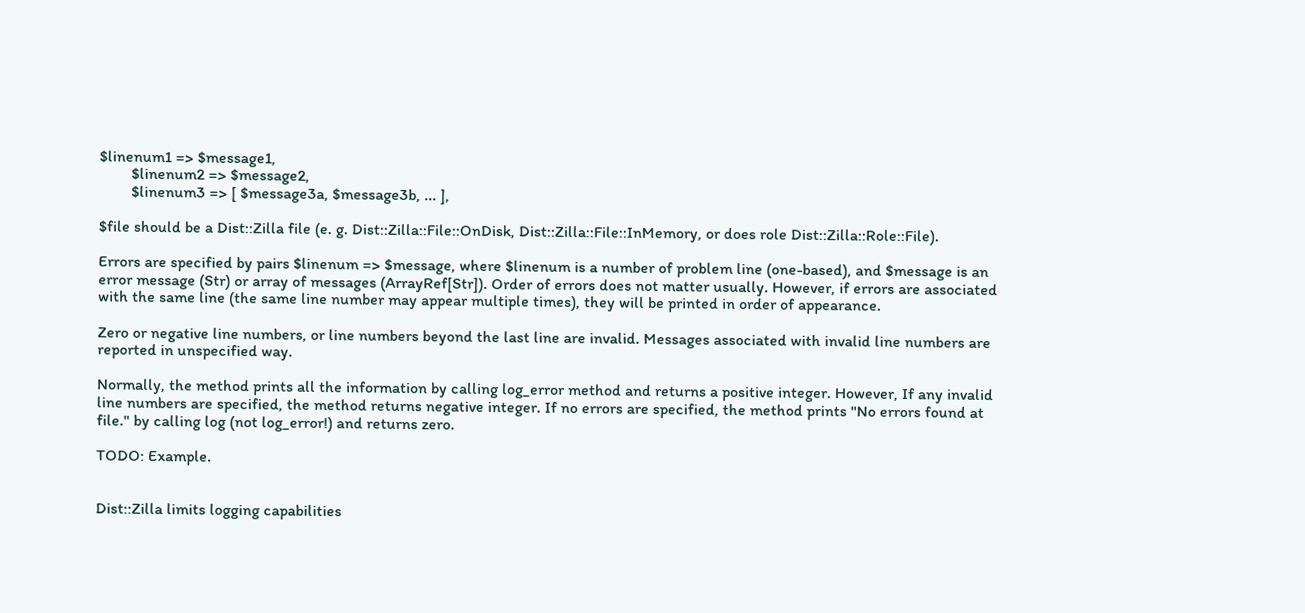$linenum1 => $message1,
        $linenum2 => $message2,
        $linenum3 => [ $message3a, $message3b, ... ],

$file should be a Dist::Zilla file (e. g. Dist::Zilla::File::OnDisk, Dist::Zilla::File::InMemory, or does role Dist::Zilla::Role::File).

Errors are specified by pairs $linenum => $message, where $linenum is a number of problem line (one-based), and $message is an error message (Str) or array of messages (ArrayRef[Str]). Order of errors does not matter usually. However, if errors are associated with the same line (the same line number may appear multiple times), they will be printed in order of appearance.

Zero or negative line numbers, or line numbers beyond the last line are invalid. Messages associated with invalid line numbers are reported in unspecified way.

Normally, the method prints all the information by calling log_error method and returns a positive integer. However, If any invalid line numbers are specified, the method returns negative integer. If no errors are specified, the method prints "No errors found at file." by calling log (not log_error!) and returns zero.

TODO: Example.


Dist::Zilla limits logging capabilities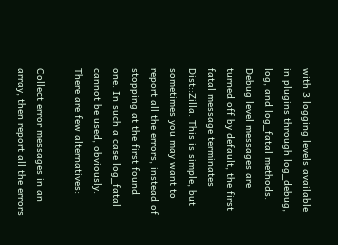with 3 logging levels available in plugins through log_debug, log, and log_fatal methods. Debug level messages are turned off by default, the first fatal message terminates Dist::Zilla. This is simple, but sometimes you may want to report all the errors, instead of stopping at the first found one. In such a case log_fatal cannot be used, obviously. There are few alternatives:

Collect error messages in an array, then report all the errors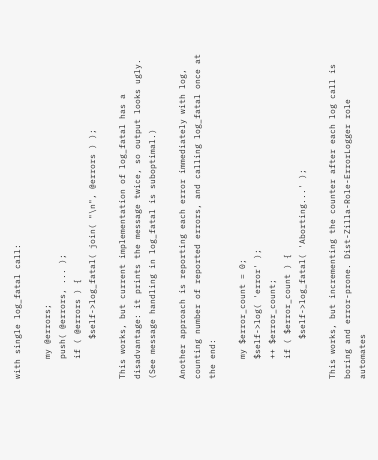with single log_fatal call:

    my @errors;
    push( @errors, ... );
    if ( @errors ) {
        $self->log_fatal( join( "\n", @errors ) );

This works, but current implementation of log_fatal has a disadvantage: it prints the message twice, so output looks ugly. (See message handling in log_fatal is suboptimal.)

Another approach is reporting each error immediately with log, counting number of reported errors, and calling log_fatal once at the end:

    my $error_count = 0;
    $self->log( 'error' );
    ++ $error_count;
    if ( $error_count ) {
        $self->log_fatal( 'Aborting...' );

This works, but incrementing the counter after each log call is boring and error-prone. Dist-Zilla-Role-ErrorLogger role automates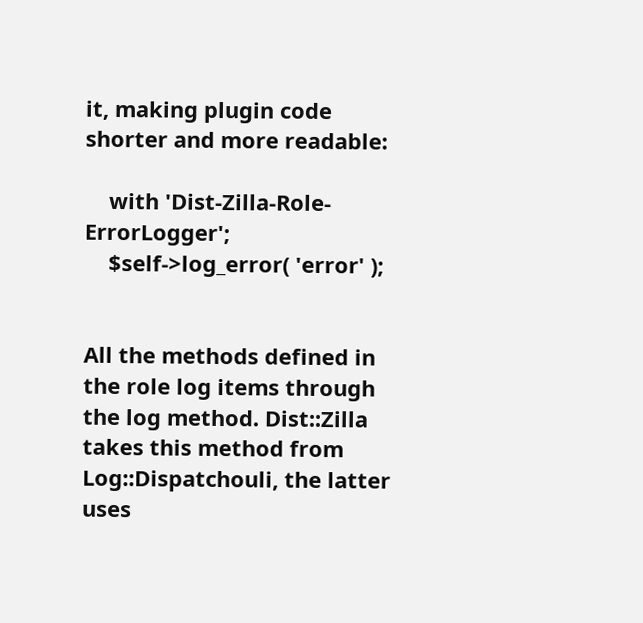it, making plugin code shorter and more readable:

    with 'Dist-Zilla-Role-ErrorLogger';
    $self->log_error( 'error' );


All the methods defined in the role log items through the log method. Dist::Zilla takes this method from Log::Dispatchouli, the latter uses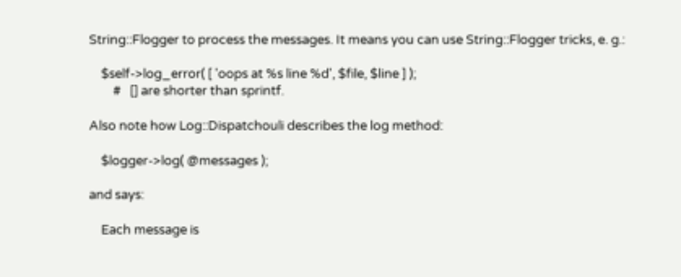String::Flogger to process the messages. It means you can use String::Flogger tricks, e. g.:

    $self->log_error( [ 'oops at %s line %d', $file, $line ] );
        #   [] are shorter than sprintf.

Also note how Log::Dispatchouli describes the log method:

    $logger->log( @messages );

and says:

    Each message is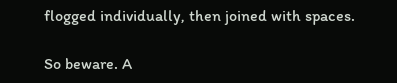flogged individually, then joined with spaces.

So beware. A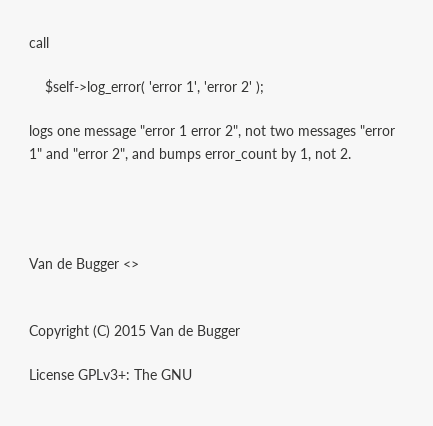call

    $self->log_error( 'error 1', 'error 2' );

logs one message "error 1 error 2", not two messages "error 1" and "error 2", and bumps error_count by 1, not 2.




Van de Bugger <>


Copyright (C) 2015 Van de Bugger

License GPLv3+: The GNU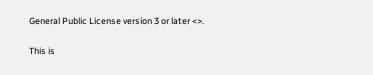General Public License version 3 or later <>.

This is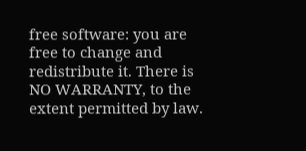free software: you are free to change and redistribute it. There is NO WARRANTY, to the extent permitted by law.